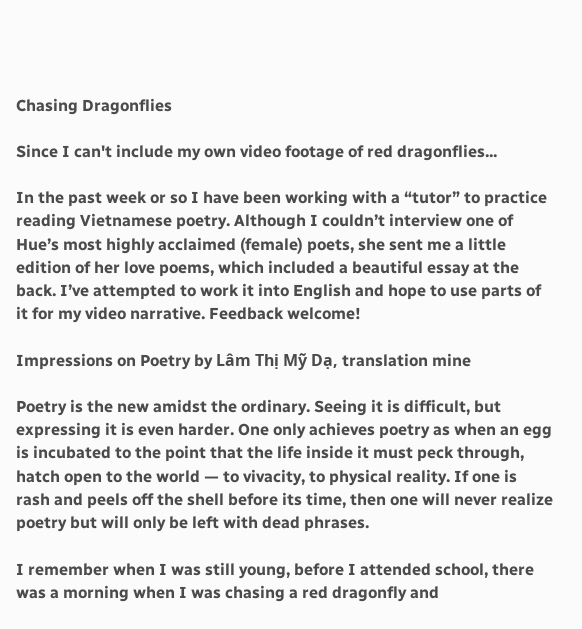Chasing Dragonflies

Since I can't include my own video footage of red dragonflies...

In the past week or so I have been working with a “tutor” to practice reading Vietnamese poetry. Although I couldn’t interview one of Hue’s most highly acclaimed (female) poets, she sent me a little edition of her love poems, which included a beautiful essay at the back. I’ve attempted to work it into English and hope to use parts of it for my video narrative. Feedback welcome!

Impressions on Poetry by Lâm Thị Mỹ Dạ, translation mine

Poetry is the new amidst the ordinary. Seeing it is difficult, but expressing it is even harder. One only achieves poetry as when an egg is incubated to the point that the life inside it must peck through, hatch open to the world — to vivacity, to physical reality. If one is rash and peels off the shell before its time, then one will never realize poetry but will only be left with dead phrases.

I remember when I was still young, before I attended school, there was a morning when I was chasing a red dragonfly and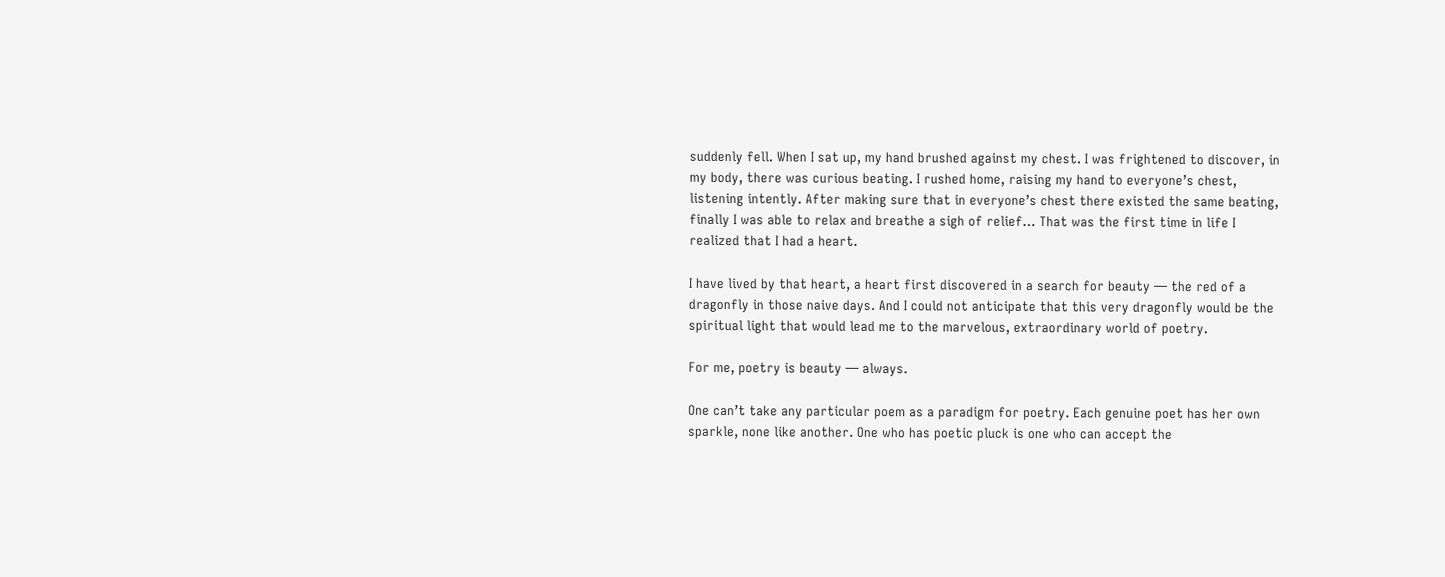suddenly fell. When I sat up, my hand brushed against my chest. I was frightened to discover, in my body, there was curious beating. I rushed home, raising my hand to everyone’s chest, listening intently. After making sure that in everyone’s chest there existed the same beating, finally I was able to relax and breathe a sigh of relief… That was the first time in life I realized that I had a heart.

I have lived by that heart, a heart first discovered in a search for beauty — the red of a dragonfly in those naive days. And I could not anticipate that this very dragonfly would be the spiritual light that would lead me to the marvelous, extraordinary world of poetry.

For me, poetry is beauty — always.

One can’t take any particular poem as a paradigm for poetry. Each genuine poet has her own sparkle, none like another. One who has poetic pluck is one who can accept the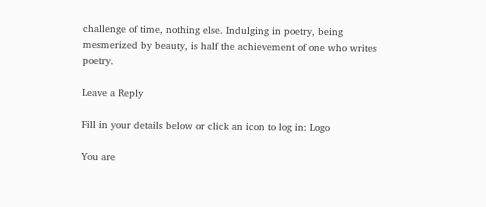challenge of time, nothing else. Indulging in poetry, being mesmerized by beauty, is half the achievement of one who writes poetry.

Leave a Reply

Fill in your details below or click an icon to log in: Logo

You are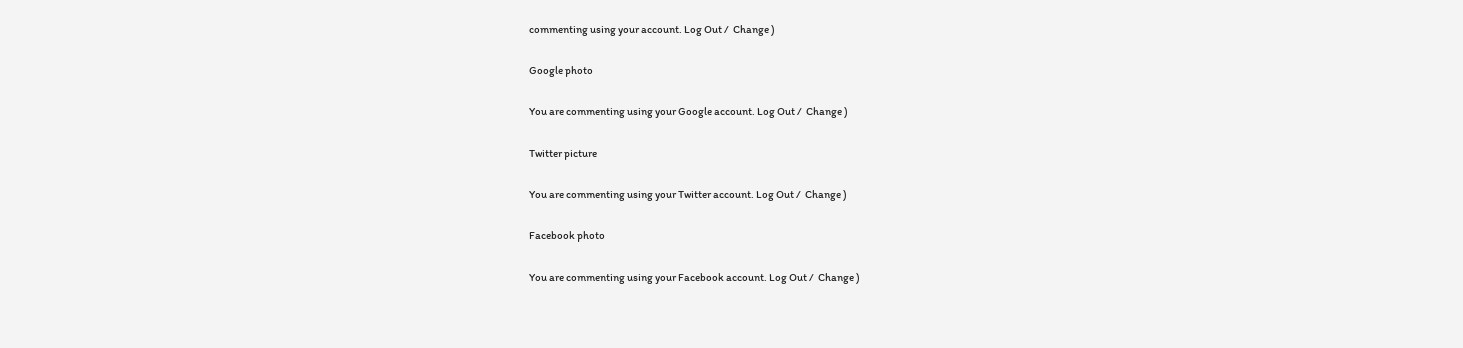commenting using your account. Log Out /  Change )

Google photo

You are commenting using your Google account. Log Out /  Change )

Twitter picture

You are commenting using your Twitter account. Log Out /  Change )

Facebook photo

You are commenting using your Facebook account. Log Out /  Change )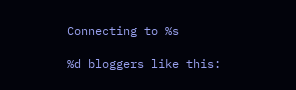Connecting to %s

%d bloggers like this: